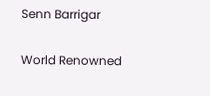Senn Barrigar

World Renowned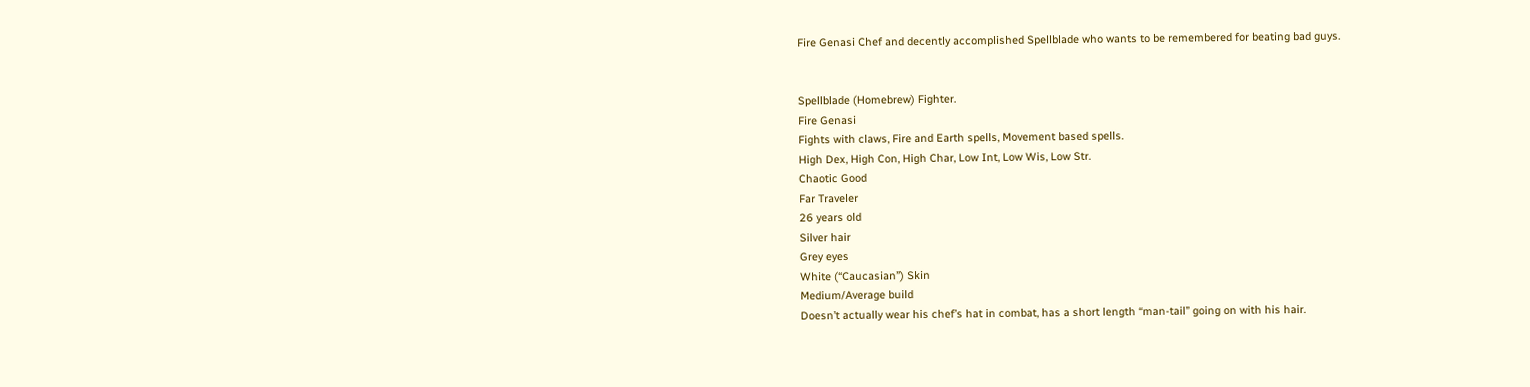Fire Genasi Chef and decently accomplished Spellblade who wants to be remembered for beating bad guys.


Spellblade (Homebrew) Fighter.
Fire Genasi
Fights with claws, Fire and Earth spells, Movement based spells.
High Dex, High Con, High Char, Low Int, Low Wis, Low Str.
Chaotic Good
Far Traveler
26 years old
Silver hair
Grey eyes
White (“Caucasian”) Skin
Medium/Average build
Doesn’t actually wear his chef’s hat in combat, has a short length “man-tail” going on with his hair.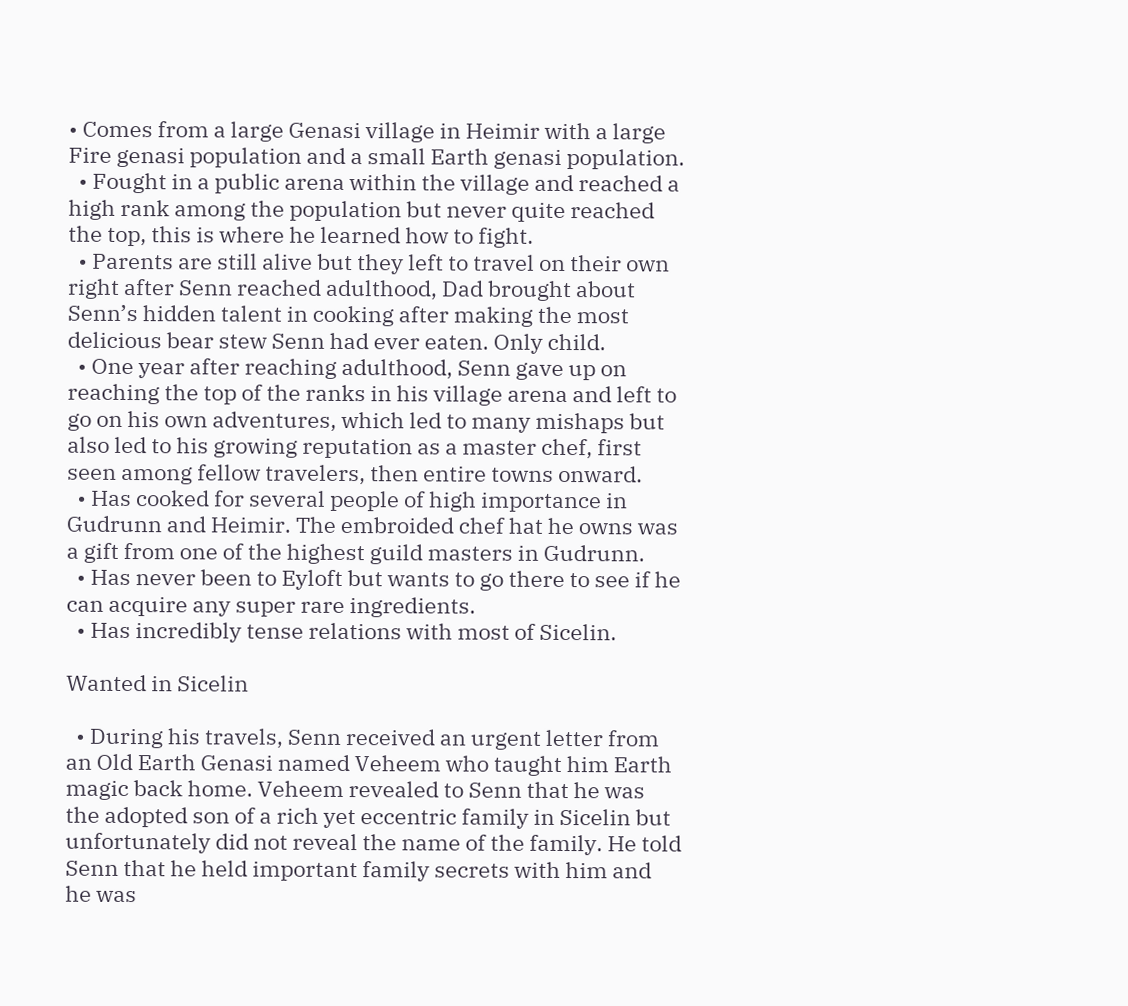• Comes from a large Genasi village in Heimir with a large Fire genasi population and a small Earth genasi population.
  • Fought in a public arena within the village and reached a high rank among the population but never quite reached the top, this is where he learned how to fight.
  • Parents are still alive but they left to travel on their own right after Senn reached adulthood, Dad brought about Senn’s hidden talent in cooking after making the most delicious bear stew Senn had ever eaten. Only child.
  • One year after reaching adulthood, Senn gave up on reaching the top of the ranks in his village arena and left to go on his own adventures, which led to many mishaps but also led to his growing reputation as a master chef, first seen among fellow travelers, then entire towns onward.
  • Has cooked for several people of high importance in Gudrunn and Heimir. The embroided chef hat he owns was a gift from one of the highest guild masters in Gudrunn.
  • Has never been to Eyloft but wants to go there to see if he can acquire any super rare ingredients.
  • Has incredibly tense relations with most of Sicelin.

Wanted in Sicelin

  • During his travels, Senn received an urgent letter from an Old Earth Genasi named Veheem who taught him Earth magic back home. Veheem revealed to Senn that he was the adopted son of a rich yet eccentric family in Sicelin but unfortunately did not reveal the name of the family. He told Senn that he held important family secrets with him and he was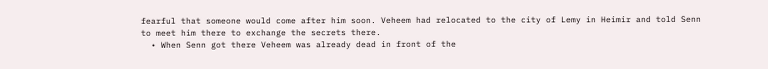fearful that someone would come after him soon. Veheem had relocated to the city of Lemy in Heimir and told Senn to meet him there to exchange the secrets there.
  • When Senn got there Veheem was already dead in front of the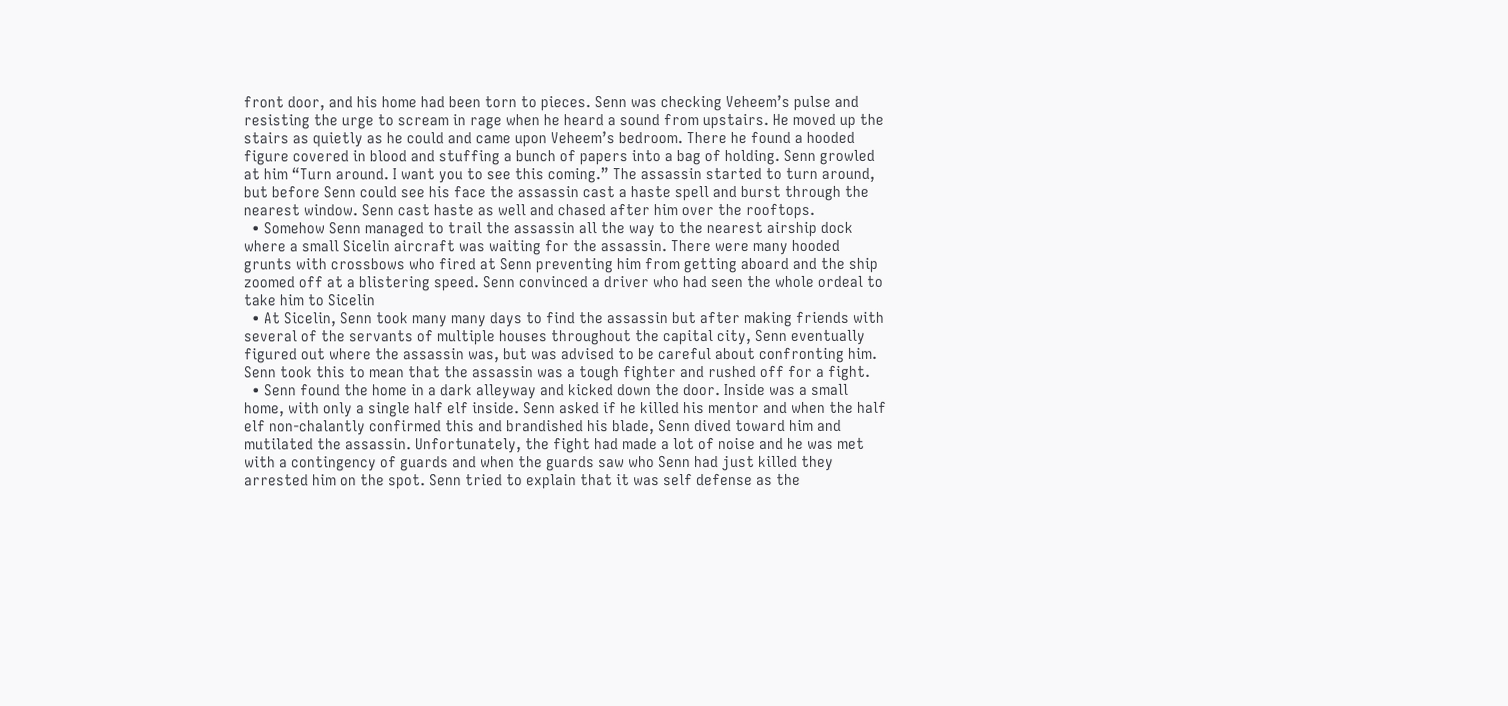front door, and his home had been torn to pieces. Senn was checking Veheem’s pulse and resisting the urge to scream in rage when he heard a sound from upstairs. He moved up the stairs as quietly as he could and came upon Veheem’s bedroom. There he found a hooded figure covered in blood and stuffing a bunch of papers into a bag of holding. Senn growled at him “Turn around. I want you to see this coming.” The assassin started to turn around, but before Senn could see his face the assassin cast a haste spell and burst through the nearest window. Senn cast haste as well and chased after him over the rooftops.
  • Somehow Senn managed to trail the assassin all the way to the nearest airship dock where a small Sicelin aircraft was waiting for the assassin. There were many hooded grunts with crossbows who fired at Senn preventing him from getting aboard and the ship zoomed off at a blistering speed. Senn convinced a driver who had seen the whole ordeal to take him to Sicelin
  • At Sicelin, Senn took many many days to find the assassin but after making friends with several of the servants of multiple houses throughout the capital city, Senn eventually figured out where the assassin was, but was advised to be careful about confronting him. Senn took this to mean that the assassin was a tough fighter and rushed off for a fight.
  • Senn found the home in a dark alleyway and kicked down the door. Inside was a small home, with only a single half elf inside. Senn asked if he killed his mentor and when the half elf non-chalantly confirmed this and brandished his blade, Senn dived toward him and mutilated the assassin. Unfortunately, the fight had made a lot of noise and he was met with a contingency of guards and when the guards saw who Senn had just killed they arrested him on the spot. Senn tried to explain that it was self defense as the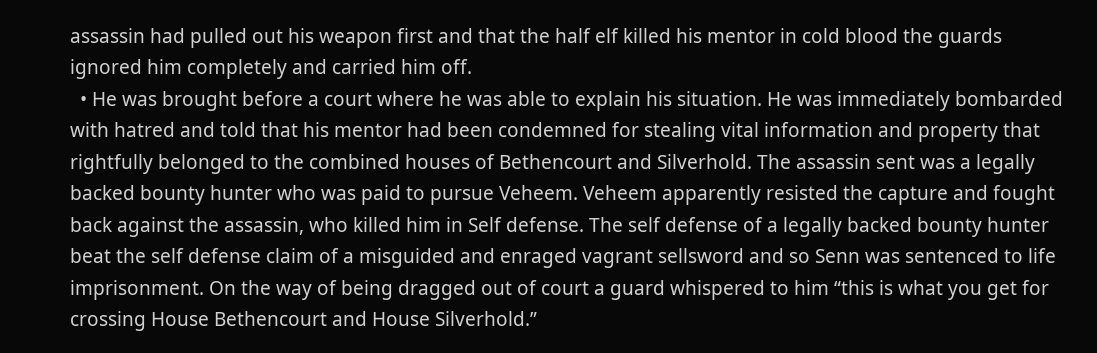assassin had pulled out his weapon first and that the half elf killed his mentor in cold blood the guards ignored him completely and carried him off.
  • He was brought before a court where he was able to explain his situation. He was immediately bombarded with hatred and told that his mentor had been condemned for stealing vital information and property that rightfully belonged to the combined houses of Bethencourt and Silverhold. The assassin sent was a legally backed bounty hunter who was paid to pursue Veheem. Veheem apparently resisted the capture and fought back against the assassin, who killed him in Self defense. The self defense of a legally backed bounty hunter beat the self defense claim of a misguided and enraged vagrant sellsword and so Senn was sentenced to life imprisonment. On the way of being dragged out of court a guard whispered to him “this is what you get for crossing House Bethencourt and House Silverhold.”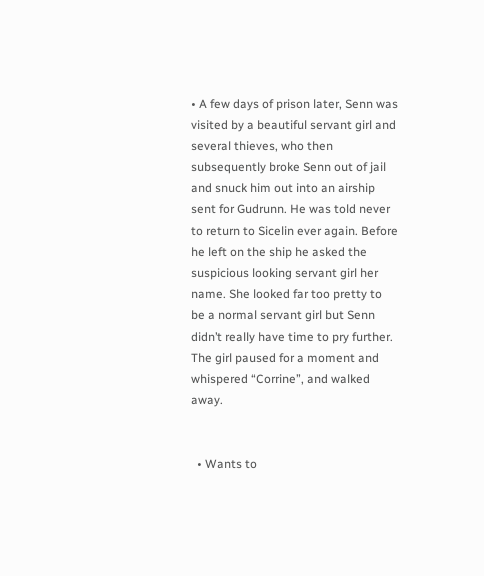• A few days of prison later, Senn was visited by a beautiful servant girl and several thieves, who then subsequently broke Senn out of jail and snuck him out into an airship sent for Gudrunn. He was told never to return to Sicelin ever again. Before he left on the ship he asked the suspicious looking servant girl her name. She looked far too pretty to be a normal servant girl but Senn didn’t really have time to pry further. The girl paused for a moment and whispered “Corrine”, and walked away.


  • Wants to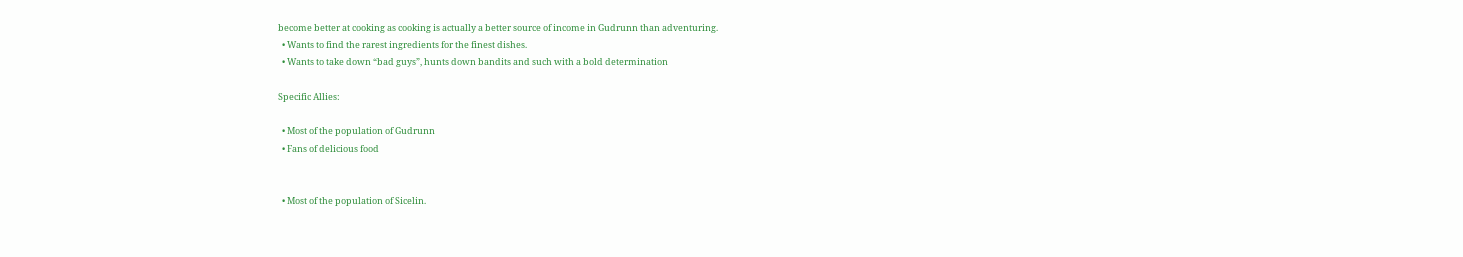become better at cooking as cooking is actually a better source of income in Gudrunn than adventuring.
  • Wants to find the rarest ingredients for the finest dishes.
  • Wants to take down “bad guys”, hunts down bandits and such with a bold determination

Specific Allies:

  • Most of the population of Gudrunn
  • Fans of delicious food


  • Most of the population of Sicelin.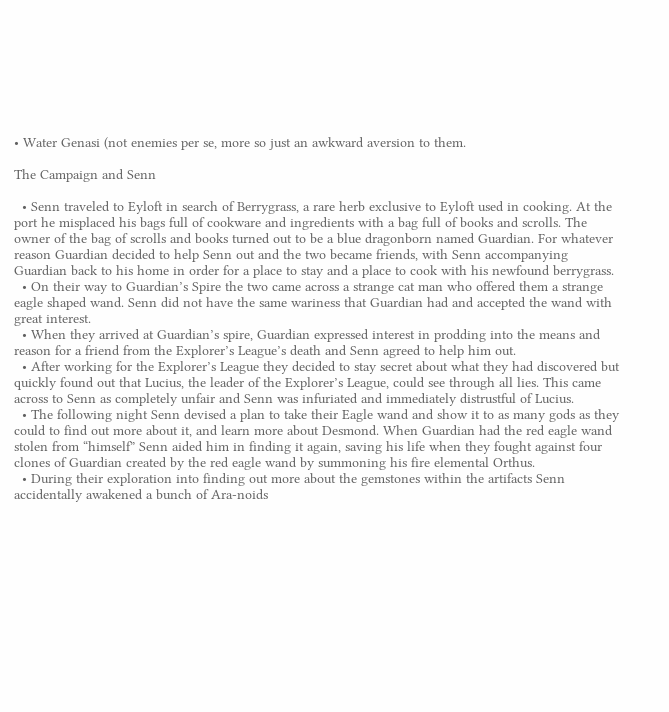• Water Genasi (not enemies per se, more so just an awkward aversion to them.

The Campaign and Senn

  • Senn traveled to Eyloft in search of Berrygrass, a rare herb exclusive to Eyloft used in cooking. At the port he misplaced his bags full of cookware and ingredients with a bag full of books and scrolls. The owner of the bag of scrolls and books turned out to be a blue dragonborn named Guardian. For whatever reason Guardian decided to help Senn out and the two became friends, with Senn accompanying Guardian back to his home in order for a place to stay and a place to cook with his newfound berrygrass.
  • On their way to Guardian’s Spire the two came across a strange cat man who offered them a strange eagle shaped wand. Senn did not have the same wariness that Guardian had and accepted the wand with great interest.
  • When they arrived at Guardian’s spire, Guardian expressed interest in prodding into the means and reason for a friend from the Explorer’s League’s death and Senn agreed to help him out.
  • After working for the Explorer’s League they decided to stay secret about what they had discovered but quickly found out that Lucius, the leader of the Explorer’s League, could see through all lies. This came across to Senn as completely unfair and Senn was infuriated and immediately distrustful of Lucius.
  • The following night Senn devised a plan to take their Eagle wand and show it to as many gods as they could to find out more about it, and learn more about Desmond. When Guardian had the red eagle wand stolen from “himself” Senn aided him in finding it again, saving his life when they fought against four clones of Guardian created by the red eagle wand by summoning his fire elemental Orthus.
  • During their exploration into finding out more about the gemstones within the artifacts Senn accidentally awakened a bunch of Ara-noids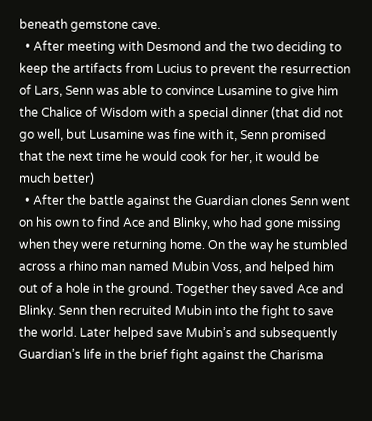beneath gemstone cave.
  • After meeting with Desmond and the two deciding to keep the artifacts from Lucius to prevent the resurrection of Lars, Senn was able to convince Lusamine to give him the Chalice of Wisdom with a special dinner (that did not go well, but Lusamine was fine with it, Senn promised that the next time he would cook for her, it would be much better)
  • After the battle against the Guardian clones Senn went on his own to find Ace and Blinky, who had gone missing when they were returning home. On the way he stumbled across a rhino man named Mubin Voss, and helped him out of a hole in the ground. Together they saved Ace and Blinky. Senn then recruited Mubin into the fight to save the world. Later helped save Mubin’s and subsequently Guardian’s life in the brief fight against the Charisma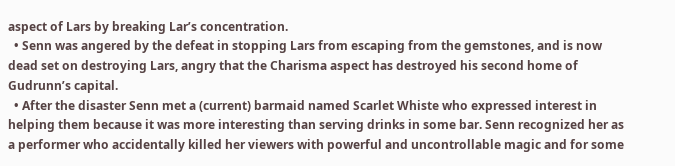aspect of Lars by breaking Lar’s concentration.
  • Senn was angered by the defeat in stopping Lars from escaping from the gemstones, and is now dead set on destroying Lars, angry that the Charisma aspect has destroyed his second home of Gudrunn’s capital.
  • After the disaster Senn met a (current) barmaid named Scarlet Whiste who expressed interest in helping them because it was more interesting than serving drinks in some bar. Senn recognized her as a performer who accidentally killed her viewers with powerful and uncontrollable magic and for some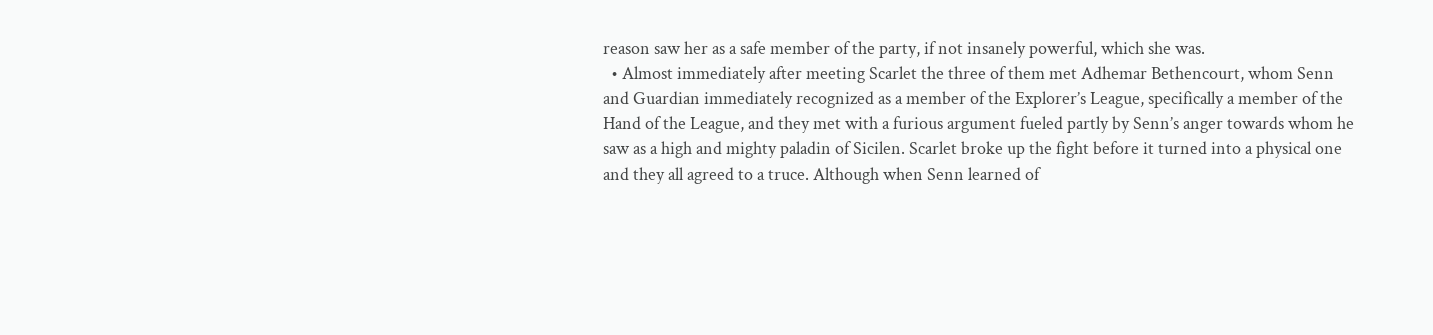reason saw her as a safe member of the party, if not insanely powerful, which she was.
  • Almost immediately after meeting Scarlet the three of them met Adhemar Bethencourt, whom Senn and Guardian immediately recognized as a member of the Explorer’s League, specifically a member of the Hand of the League, and they met with a furious argument fueled partly by Senn’s anger towards whom he saw as a high and mighty paladin of Sicilen. Scarlet broke up the fight before it turned into a physical one and they all agreed to a truce. Although when Senn learned of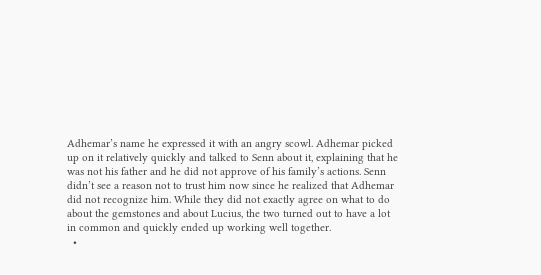Adhemar’s name he expressed it with an angry scowl. Adhemar picked up on it relatively quickly and talked to Senn about it, explaining that he was not his father and he did not approve of his family’s actions. Senn didn’t see a reason not to trust him now since he realized that Adhemar did not recognize him. While they did not exactly agree on what to do about the gemstones and about Lucius, the two turned out to have a lot in common and quickly ended up working well together.
  •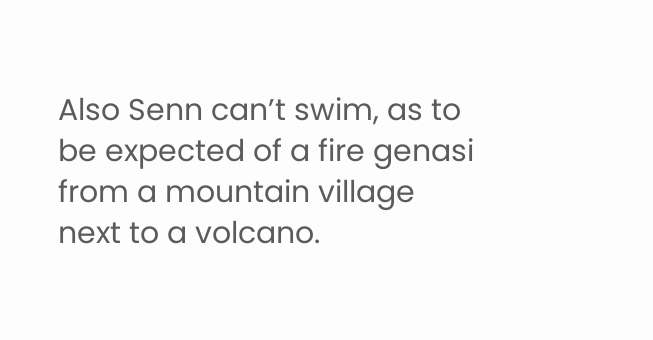Also Senn can’t swim, as to be expected of a fire genasi from a mountain village next to a volcano.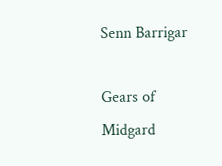Senn Barrigar

Gears of Midgard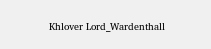Khlover Lord_Wardenthall